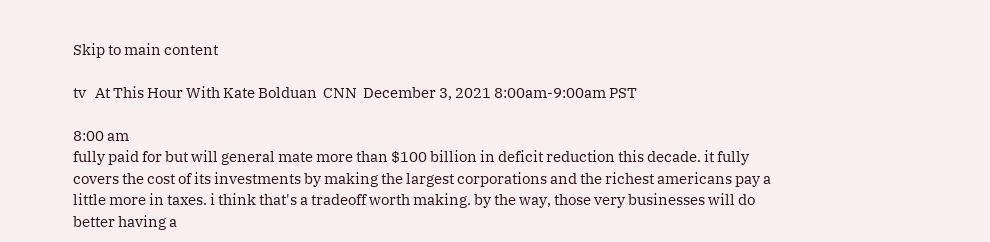Skip to main content

tv   At This Hour With Kate Bolduan  CNN  December 3, 2021 8:00am-9:00am PST

8:00 am
fully paid for but will general mate more than $100 billion in deficit reduction this decade. it fully covers the cost of its investments by making the largest corporations and the richest americans pay a little more in taxes. i think that's a tradeoff worth making. by the way, those very businesses will do better having a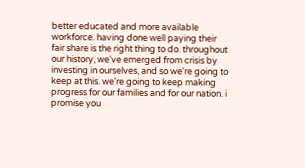better educated and more available workforce. having done well paying their fair share is the right thing to do. throughout our history, we've emerged from crisis by investing in ourselves, and so we're going to keep at this. we're going to keep making progress for our families and for our nation. i promise you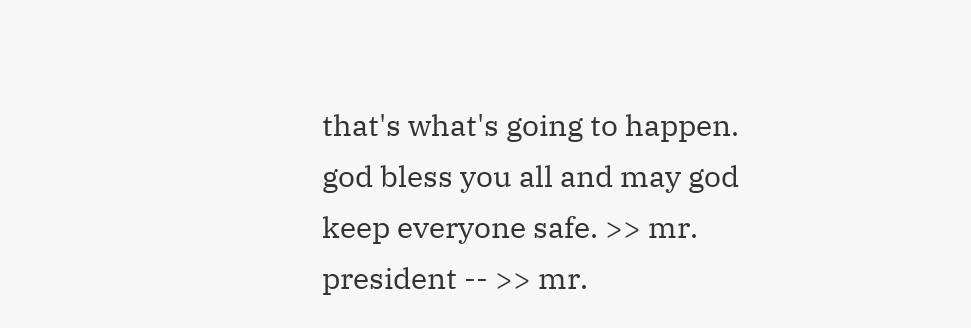that's what's going to happen. god bless you all and may god keep everyone safe. >> mr. president -- >> mr.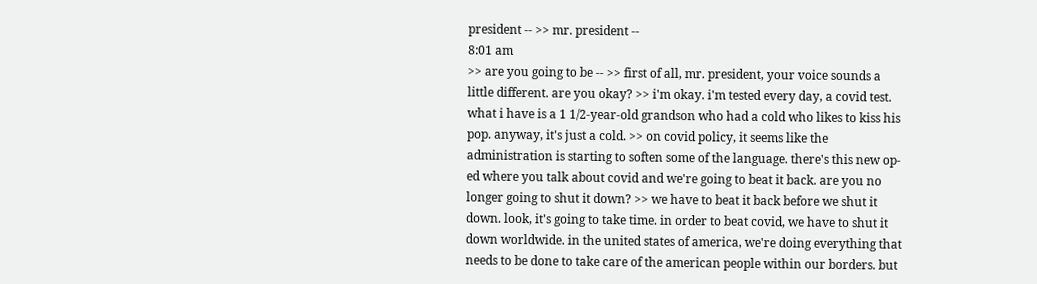president -- >> mr. president --
8:01 am
>> are you going to be -- >> first of all, mr. president, your voice sounds a little different. are you okay? >> i'm okay. i'm tested every day, a covid test. what i have is a 1 1/2-year-old grandson who had a cold who likes to kiss his pop. anyway, it's just a cold. >> on covid policy, it seems like the administration is starting to soften some of the language. there's this new op-ed where you talk about covid and we're going to beat it back. are you no longer going to shut it down? >> we have to beat it back before we shut it down. look, it's going to take time. in order to beat covid, we have to shut it down worldwide. in the united states of america, we're doing everything that needs to be done to take care of the american people within our borders. but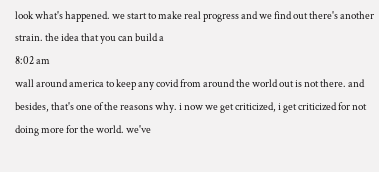look what's happened. we start to make real progress and we find out there's another strain. the idea that you can build a
8:02 am
wall around america to keep any covid from around the world out is not there. and besides, that's one of the reasons why. i now we get criticized, i get criticized for not doing more for the world. we've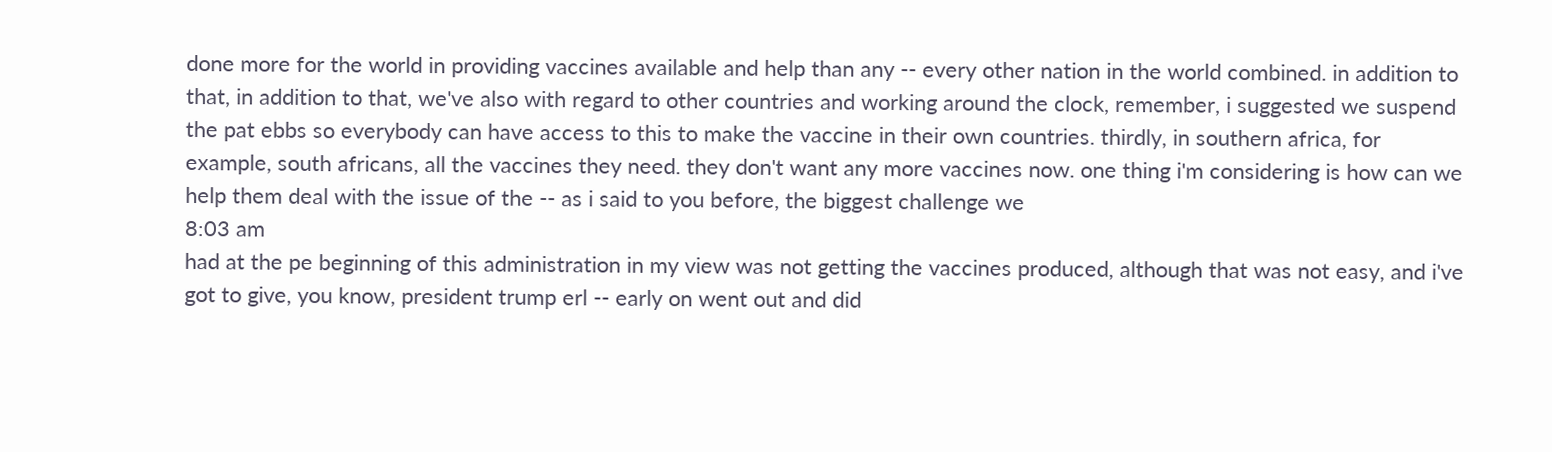done more for the world in providing vaccines available and help than any -- every other nation in the world combined. in addition to that, in addition to that, we've also with regard to other countries and working around the clock, remember, i suggested we suspend the pat ebbs so everybody can have access to this to make the vaccine in their own countries. thirdly, in southern africa, for example, south africans, all the vaccines they need. they don't want any more vaccines now. one thing i'm considering is how can we help them deal with the issue of the -- as i said to you before, the biggest challenge we
8:03 am
had at the pe beginning of this administration in my view was not getting the vaccines produced, although that was not easy, and i've got to give, you know, president trump erl -- early on went out and did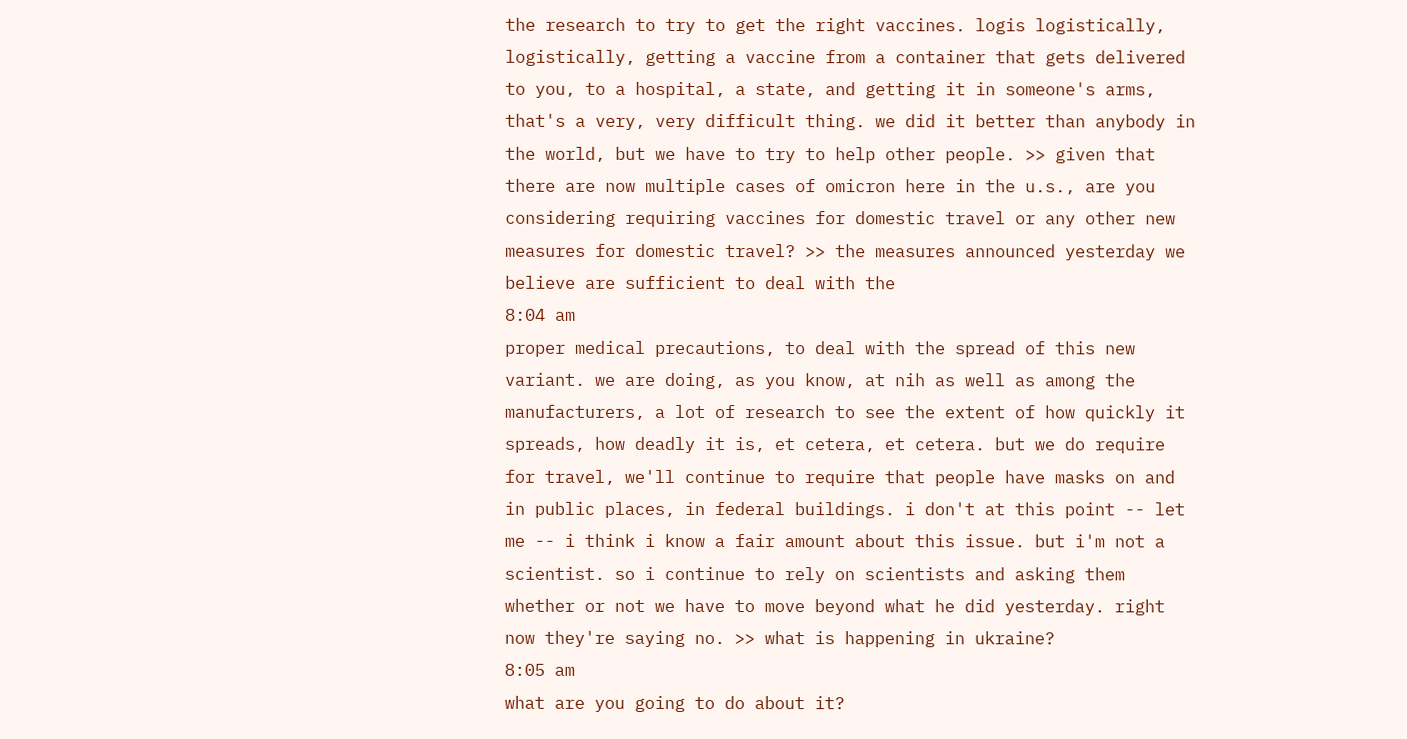the research to try to get the right vaccines. logis logistically, logistically, getting a vaccine from a container that gets delivered to you, to a hospital, a state, and getting it in someone's arms, that's a very, very difficult thing. we did it better than anybody in the world, but we have to try to help other people. >> given that there are now multiple cases of omicron here in the u.s., are you considering requiring vaccines for domestic travel or any other new measures for domestic travel? >> the measures announced yesterday we believe are sufficient to deal with the
8:04 am
proper medical precautions, to deal with the spread of this new variant. we are doing, as you know, at nih as well as among the manufacturers, a lot of research to see the extent of how quickly it spreads, how deadly it is, et cetera, et cetera. but we do require for travel, we'll continue to require that people have masks on and in public places, in federal buildings. i don't at this point -- let me -- i think i know a fair amount about this issue. but i'm not a scientist. so i continue to rely on scientists and asking them whether or not we have to move beyond what he did yesterday. right now they're saying no. >> what is happening in ukraine?
8:05 am
what are you going to do about it?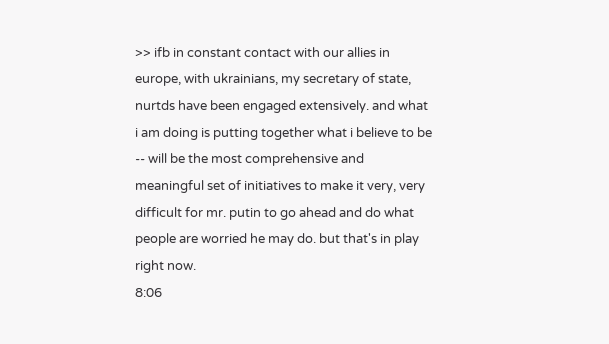>> ifb in constant contact with our allies in europe, with ukrainians, my secretary of state, nurtds have been engaged extensively. and what i am doing is putting together what i believe to be -- will be the most comprehensive and meaningful set of initiatives to make it very, very difficult for mr. putin to go ahead and do what people are worried he may do. but that's in play right now.
8:06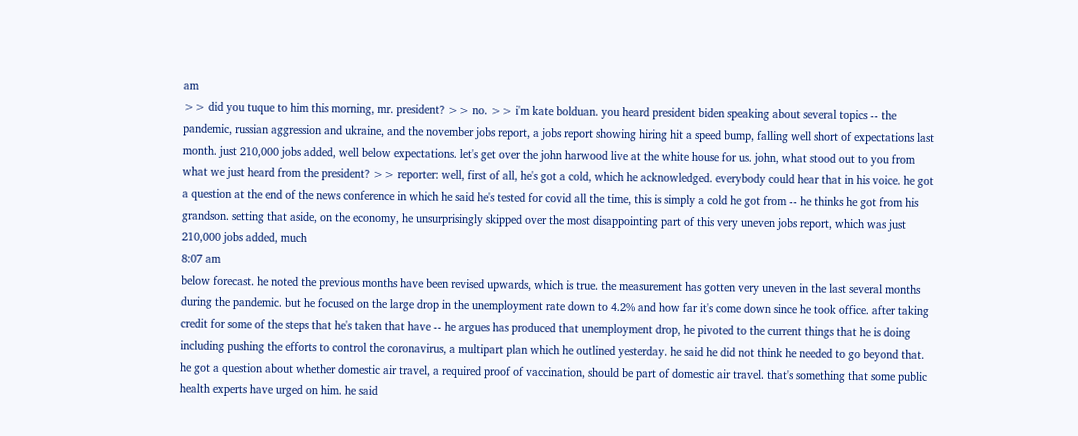am
>> did you tuque to him this morning, mr. president? >> no. >> i'm kate bolduan. you heard president biden speaking about several topics -- the pandemic, russian aggression and ukraine, and the november jobs report, a jobs report showing hiring hit a speed bump, falling well short of expectations last month. just 210,000 jobs added, well below expectations. let's get over the john harwood live at the white house for us. john, what stood out to you from what we just heard from the president? >> reporter: well, first of all, he's got a cold, which he acknowledged. everybody could hear that in his voice. he got a question at the end of the news conference in which he said he's tested for covid all the time, this is simply a cold he got from -- he thinks he got from his grandson. setting that aside, on the economy, he unsurprisingly skipped over the most disappointing part of this very uneven jobs report, which was just 210,000 jobs added, much
8:07 am
below forecast. he noted the previous months have been revised upwards, which is true. the measurement has gotten very uneven in the last several months during the pandemic. but he focused on the large drop in the unemployment rate down to 4.2% and how far it's come down since he took office. after taking credit for some of the steps that he's taken that have -- he argues has produced that unemployment drop, he pivoted to the current things that he is doing including pushing the efforts to control the coronavirus, a multipart plan which he outlined yesterday. he said he did not think he needed to go beyond that. he got a question about whether domestic air travel, a required proof of vaccination, should be part of domestic air travel. that's something that some public health experts have urged on him. he said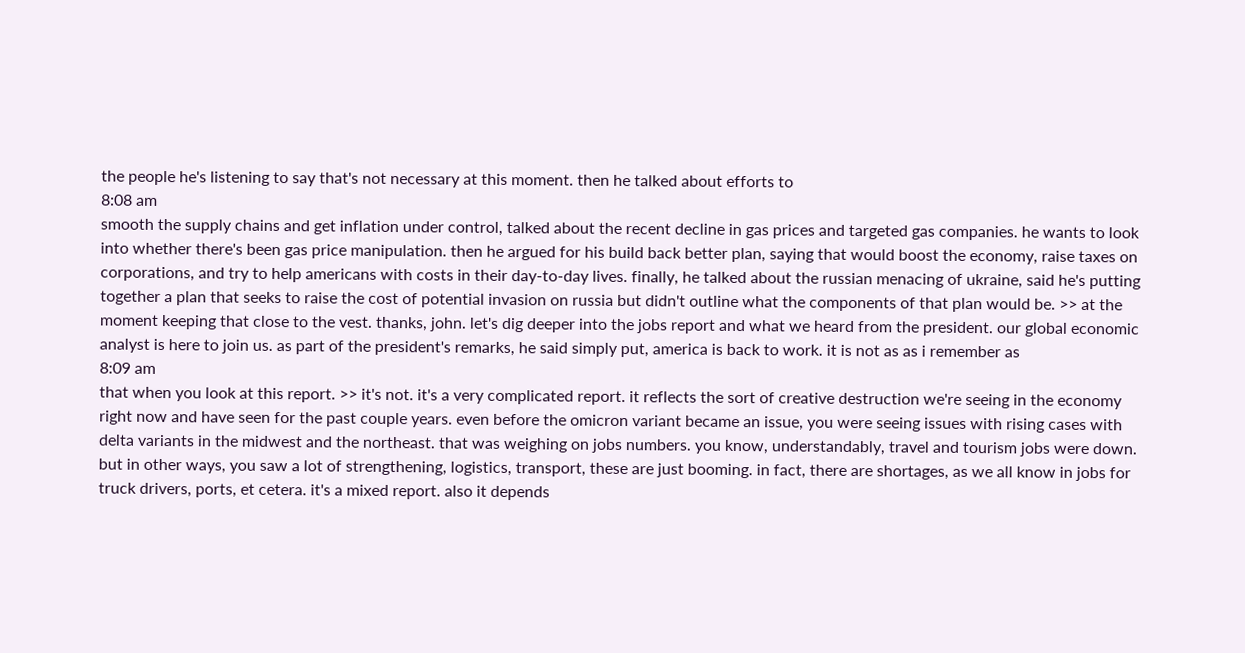the people he's listening to say that's not necessary at this moment. then he talked about efforts to
8:08 am
smooth the supply chains and get inflation under control, talked about the recent decline in gas prices and targeted gas companies. he wants to look into whether there's been gas price manipulation. then he argued for his build back better plan, saying that would boost the economy, raise taxes on corporations, and try to help americans with costs in their day-to-day lives. finally, he talked about the russian menacing of ukraine, said he's putting together a plan that seeks to raise the cost of potential invasion on russia but didn't outline what the components of that plan would be. >> at the moment keeping that close to the vest. thanks, john. let's dig deeper into the jobs report and what we heard from the president. our global economic analyst is here to join us. as part of the president's remarks, he said simply put, america is back to work. it is not as as i remember as
8:09 am
that when you look at this report. >> it's not. it's a very complicated report. it reflects the sort of creative destruction we're seeing in the economy right now and have seen for the past couple years. even before the omicron variant became an issue, you were seeing issues with rising cases with delta variants in the midwest and the northeast. that was weighing on jobs numbers. you know, understandably, travel and tourism jobs were down. but in other ways, you saw a lot of strengthening, logistics, transport, these are just booming. in fact, there are shortages, as we all know in jobs for truck drivers, ports, et cetera. it's a mixed report. also it depends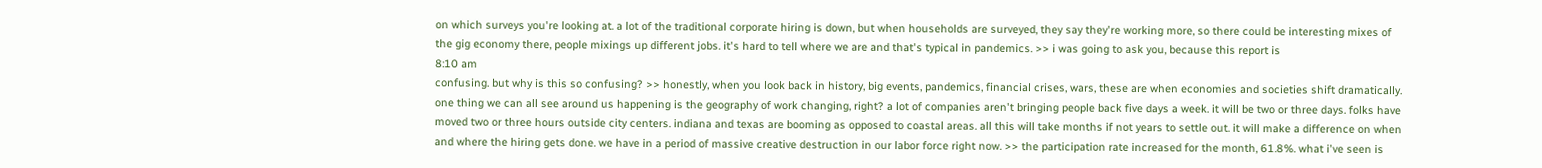on which surveys you're looking at. a lot of the traditional corporate hiring is down, but when households are surveyed, they say they're working more, so there could be interesting mixes of the gig economy there, people mixings up different jobs. it's hard to tell where we are and that's typical in pandemics. >> i was going to ask you, because this report is
8:10 am
confusing. but why is this so confusing? >> honestly, when you look back in history, big events, pandemics, financial crises, wars, these are when economies and societies shift dramatically. one thing we can all see around us happening is the geography of work changing, right? a lot of companies aren't bringing people back five days a week. it will be two or three days. folks have moved two or three hours outside city centers. indiana and texas are booming as opposed to coastal areas. all this will take months if not years to settle out. it will make a difference on when and where the hiring gets done. we have in a period of massive creative destruction in our labor force right now. >> the participation rate increased for the month, 61.8%. what i've seen is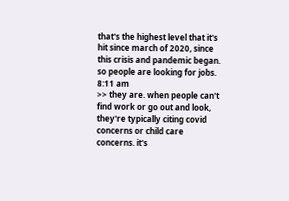that's the highest level that it's hit since march of 2020, since this crisis and pandemic began. so people are looking for jobs.
8:11 am
>> they are. when people can't find work or go out and look, they're typically citing covid concerns or child care concerns. it's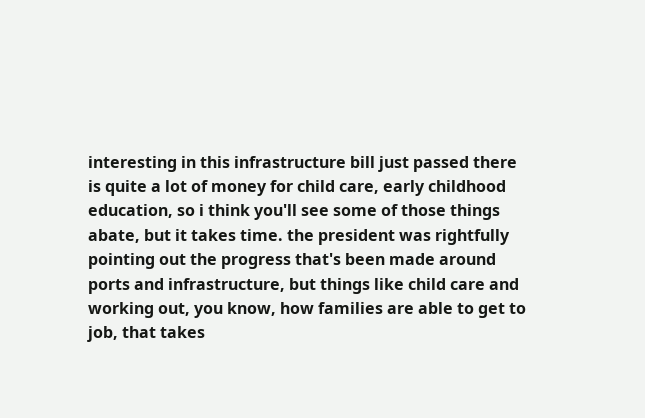interesting in this infrastructure bill just passed there is quite a lot of money for child care, early childhood education, so i think you'll see some of those things abate, but it takes time. the president was rightfully pointing out the progress that's been made around ports and infrastructure, but things like child care and working out, you know, how families are able to get to job, that takes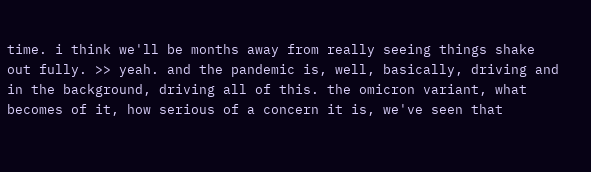time. i think we'll be months away from really seeing things shake out fully. >> yeah. and the pandemic is, well, basically, driving and in the background, driving all of this. the omicron variant, what becomes of it, how serious of a concern it is, we've seen that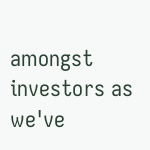amongst investors as we've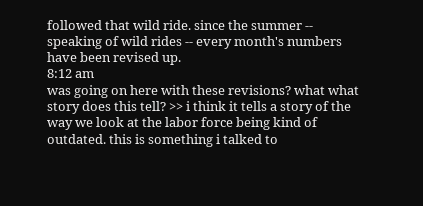followed that wild ride. since the summer -- speaking of wild rides -- every month's numbers have been revised up.
8:12 am
was going on here with these revisions? what what story does this tell? >> i think it tells a story of the way we look at the labor force being kind of outdated. this is something i talked to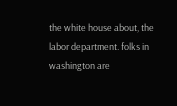the white house about, the labor department. folks in washington are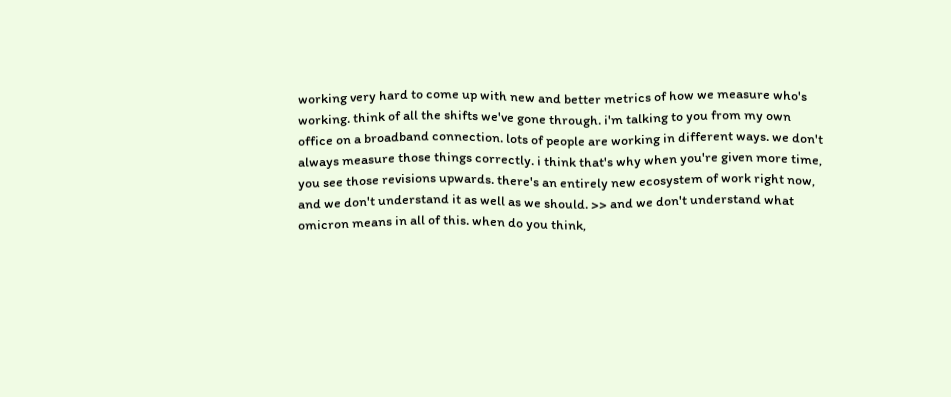working very hard to come up with new and better metrics of how we measure who's working. think of all the shifts we've gone through. i'm talking to you from my own office on a broadband connection. lots of people are working in different ways. we don't always measure those things correctly. i think that's why when you're given more time, you see those revisions upwards. there's an entirely new ecosystem of work right now, and we don't understand it as well as we should. >> and we don't understand what omicron means in all of this. when do you think,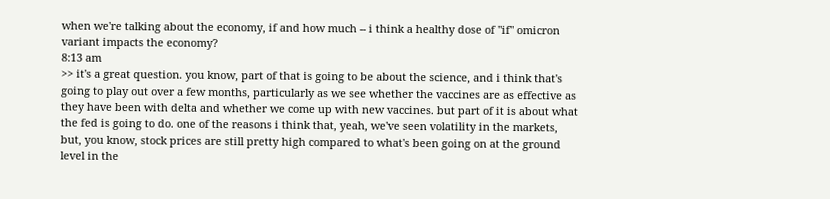when we're talking about the economy, if and how much -- i think a healthy dose of "if" omicron variant impacts the economy?
8:13 am
>> it's a great question. you know, part of that is going to be about the science, and i think that's going to play out over a few months, particularly as we see whether the vaccines are as effective as they have been with delta and whether we come up with new vaccines. but part of it is about what the fed is going to do. one of the reasons i think that, yeah, we've seen volatility in the markets, but, you know, stock prices are still pretty high compared to what's been going on at the ground level in the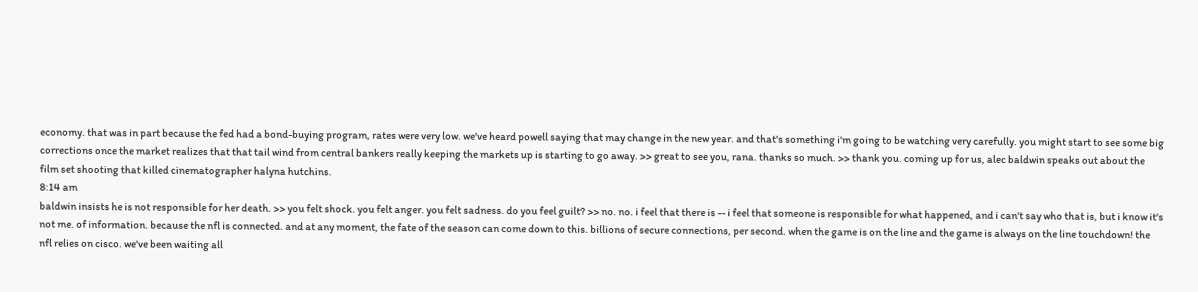economy. that was in part because the fed had a bond-buying program, rates were very low. we've heard powell saying that may change in the new year. and that's something i'm going to be watching very carefully. you might start to see some big corrections once the market realizes that that tail wind from central bankers really keeping the markets up is starting to go away. >> great to see you, rana. thanks so much. >> thank you. coming up for us, alec baldwin speaks out about the film set shooting that killed cinematographer halyna hutchins.
8:14 am
baldwin insists he is not responsible for her death. >> you felt shock. you felt anger. you felt sadness. do you feel guilt? >> no. no. i feel that there is -- i feel that someone is responsible for what happened, and i can't say who that is, but i know it's not me. of information. because the nfl is connected. and at any moment, the fate of the season can come down to this. billions of secure connections, per second. when the game is on the line and the game is always on the line touchdown! the nfl relies on cisco. we've been waiting all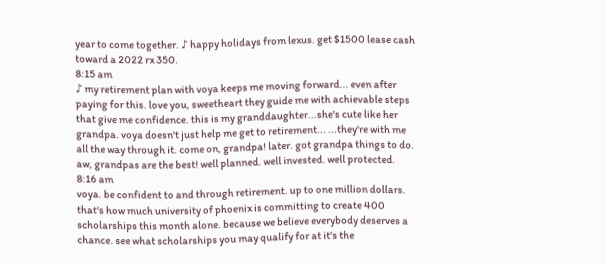year to come together. ♪ happy holidays from lexus. get $1500 lease cash toward a 2022 rx 350.
8:15 am
♪ my retirement plan with voya keeps me moving forward... even after paying for this. love you, sweetheart they guide me with achievable steps that give me confidence. this is my granddaughter...she's cute like her grandpa. voya doesn't just help me get to retirement... ...they're with me all the way through it. come on, grandpa! later. got grandpa things to do. aw, grandpas are the best! well planned. well invested. well protected.
8:16 am
voya. be confident to and through retirement. up to one million dollars. that's how much university of phoenix is committing to create 400 scholarships this month alone. because we believe everybody deserves a chance. see what scholarships you may qualify for at it's the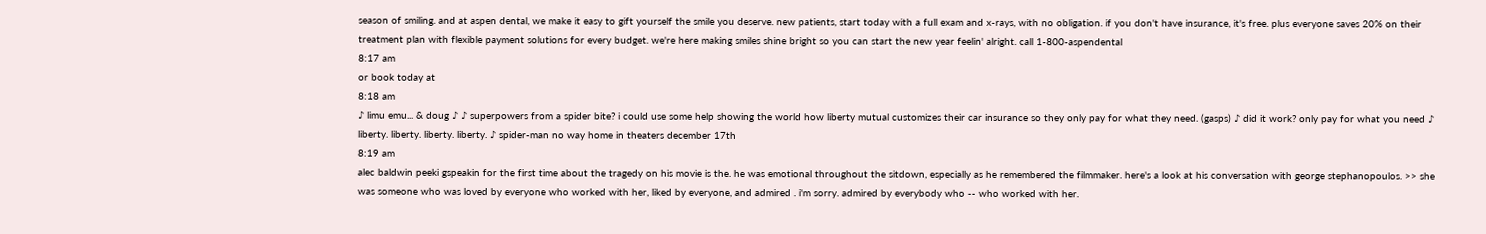season of smiling. and at aspen dental, we make it easy to gift yourself the smile you deserve. new patients, start today with a full exam and x-rays, with no obligation. if you don't have insurance, it's free. plus everyone saves 20% on their treatment plan with flexible payment solutions for every budget. we're here making smiles shine bright so you can start the new year feelin' alright. call 1-800-aspendental
8:17 am
or book today at
8:18 am
♪ limu emu... & doug ♪ ♪ superpowers from a spider bite? i could use some help showing the world how liberty mutual customizes their car insurance so they only pay for what they need. (gasps) ♪ did it work? only pay for what you need ♪ liberty. liberty. liberty. liberty. ♪ spider-man no way home in theaters december 17th
8:19 am
alec baldwin peeki gspeakin for the first time about the tragedy on his movie is the. he was emotional throughout the sitdown, especially as he remembered the filmmaker. here's a look at his conversation with george stephanopoulos. >> she was someone who was loved by everyone who worked with her, liked by everyone, and admired . i'm sorry. admired by everybody who -- who worked with her.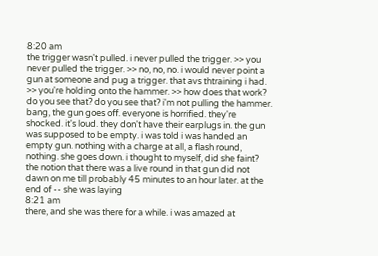8:20 am
the trigger wasn't pulled. i never pulled the trigger. >> you never pulled the trigger. >> no, no, no. i would never point a gun at someone and pug a trigger. that avs thtraining i had. >> you're holding onto the hammer. >> how does that work? do you see that? do you see that? i'm not pulling the hammer. bang, the gun goes off. everyone is horrified. they're shocked. it's loud. they don't have their earplugs in. the gun was supposed to be empty. i was told i was handed an empty gun. nothing with a charge at all, a flash round, nothing. she goes down. i thought to myself, did she faint? the notion that there was a live round in that gun did not dawn on me till probably 45 minutes to an hour later. at the end of -- she was laying
8:21 am
there, and she was there for a while. i was amazed at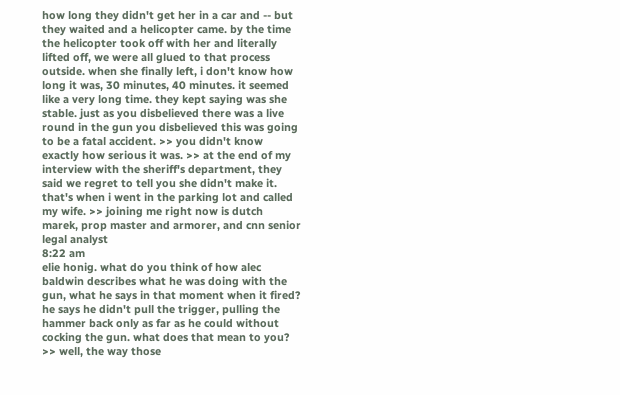how long they didn't get her in a car and -- but they waited and a helicopter came. by the time the helicopter took off with her and literally lifted off, we were all glued to that process outside. when she finally left, i don't know how long it was, 30 minutes, 40 minutes. it seemed like a very long time. they kept saying was she stable. just as you disbelieved there was a live round in the gun you disbelieved this was going to be a fatal accident. >> you didn't know exactly how serious it was. >> at the end of my interview with the sheriff's department, they said we regret to tell you she didn't make it. that's when i went in the parking lot and called my wife. >> joining me right now is dutch marek, prop master and armorer, and cnn senior legal analyst
8:22 am
elie honig. what do you think of how alec baldwin describes what he was doing with the gun, what he says in that moment when it fired? he says he didn't pull the trigger, pulling the hammer back only as far as he could without cocking the gun. what does that mean to you? >> well, the way those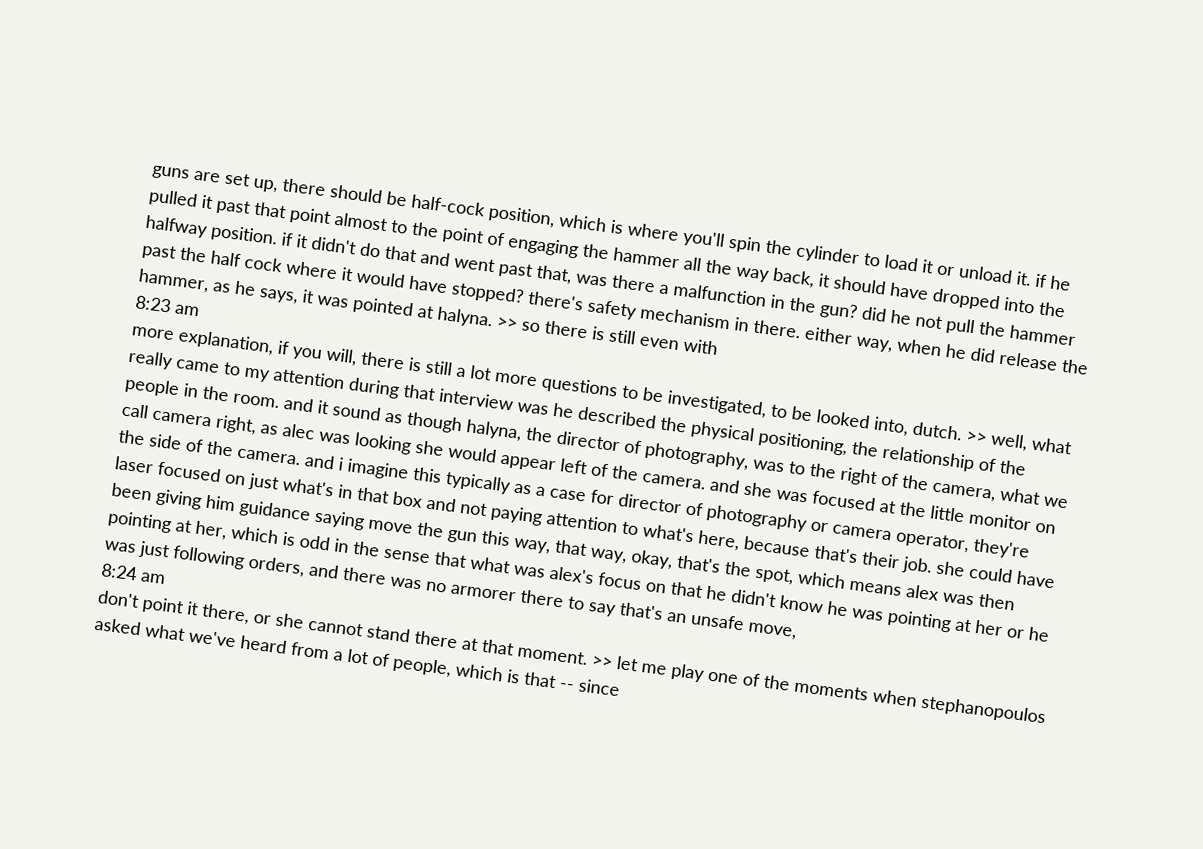guns are set up, there should be half-cock position, which is where you'll spin the cylinder to load it or unload it. if he pulled it past that point almost to the point of engaging the hammer all the way back, it should have dropped into the halfway position. if it didn't do that and went past that, was there a malfunction in the gun? did he not pull the hammer past the half cock where it would have stopped? there's safety mechanism in there. either way, when he did release the hammer, as he says, it was pointed at halyna. >> so there is still even with
8:23 am
more explanation, if you will, there is still a lot more questions to be investigated, to be looked into, dutch. >> well, what really came to my attention during that interview was he described the physical positioning, the relationship of the people in the room. and it sound as though halyna, the director of photography, was to the right of the camera, what we call camera right, as alec was looking she would appear left of the camera. and she was focused at the little monitor on the side of the camera. and i imagine this typically as a case for director of photography or camera operator, they're laser focused on just what's in that box and not paying attention to what's here, because that's their job. she could have been giving him guidance saying move the gun this way, that way, okay, that's the spot, which means alex was then pointing at her, which is odd in the sense that what was alex's focus on that he didn't know he was pointing at her or he was just following orders, and there was no armorer there to say that's an unsafe move,
8:24 am
don't point it there, or she cannot stand there at that moment. >> let me play one of the moments when stephanopoulos asked what we've heard from a lot of people, which is that -- since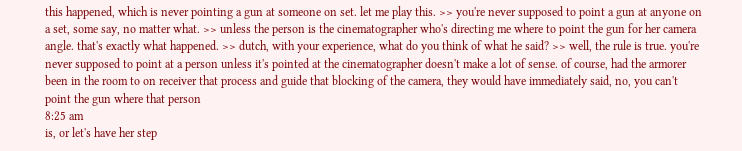this happened, which is never pointing a gun at someone on set. let me play this. >> you're never supposed to point a gun at anyone on a set, some say, no matter what. >> unless the person is the cinematographer who's directing me where to point the gun for her camera angle. that's exactly what happened. >> dutch, with your experience, what do you think of what he said? >> well, the rule is true. you're never supposed to point at a person unless it's pointed at the cinematographer doesn't make a lot of sense. of course, had the armorer been in the room to on receiver that process and guide that blocking of the camera, they would have immediately said, no, you can't point the gun where that person
8:25 am
is, or let's have her step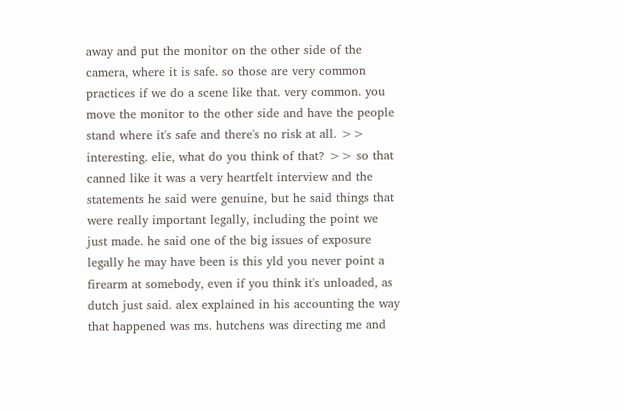away and put the monitor on the other side of the camera, where it is safe. so those are very common practices if we do a scene like that. very common. you move the monitor to the other side and have the people stand where it's safe and there's no risk at all. >> interesting. elie, what do you think of that? >> so that canned like it was a very heartfelt interview and the statements he said were genuine, but he said things that were really important legally, including the point we just made. he said one of the big issues of exposure legally he may have been is this yld you never point a firearm at somebody, even if you think it's unloaded, as dutch just said. alex explained in his accounting the way that happened was ms. hutchens was directing me and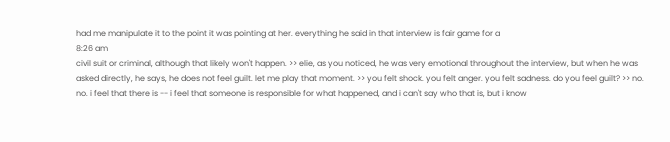had me manipulate it to the point it was pointing at her. everything he said in that interview is fair game for a
8:26 am
civil suit or criminal, although that likely won't happen. >> elie, as you noticed, he was very emotional throughout the interview, but when he was asked directly, he says, he does not feel guilt. let me play that moment. >> you felt shock. you felt anger. you felt sadness. do you feel guilt? >> no. no. i feel that there is -- i feel that someone is responsible for what happened, and i can't say who that is, but i know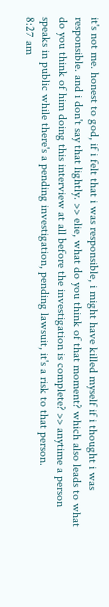it's not me. honest to god, if i felt that i was responsible, i might have killed myself if i thought i was responsible. and i don't say that lightly. >> elie, what do you think of that moment? which also leads to what do you think of him doing this interview at all before the investigation is complete? >> anytime a person speaks in public while there's a pending investigation, pending lawsuit, it's a risk to that person.
8:27 am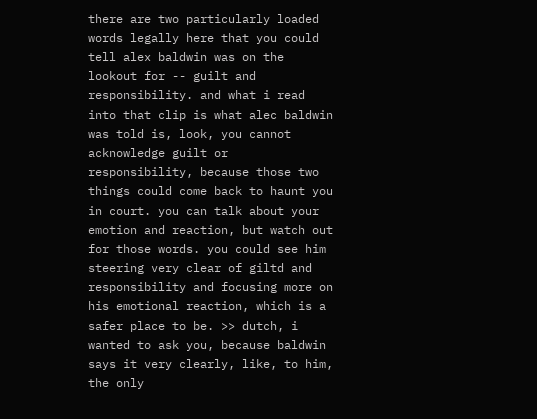there are two particularly loaded words legally here that you could tell alex baldwin was on the lookout for -- guilt and responsibility. and what i read into that clip is what alec baldwin was told is, look, you cannot acknowledge guilt or responsibility, because those two things could come back to haunt you in court. you can talk about your emotion and reaction, but watch out for those words. you could see him steering very clear of giltd and responsibility and focusing more on his emotional reaction, which is a safer place to be. >> dutch, i wanted to ask you, because baldwin says it very clearly, like, to him, the only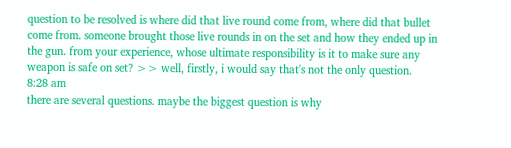question to be resolved is where did that live round come from, where did that bullet come from. someone brought those live rounds in on the set and how they ended up in the gun. from your experience, whose ultimate responsibility is it to make sure any weapon is safe on set? >> well, firstly, i would say that's not the only question.
8:28 am
there are several questions. maybe the biggest question is why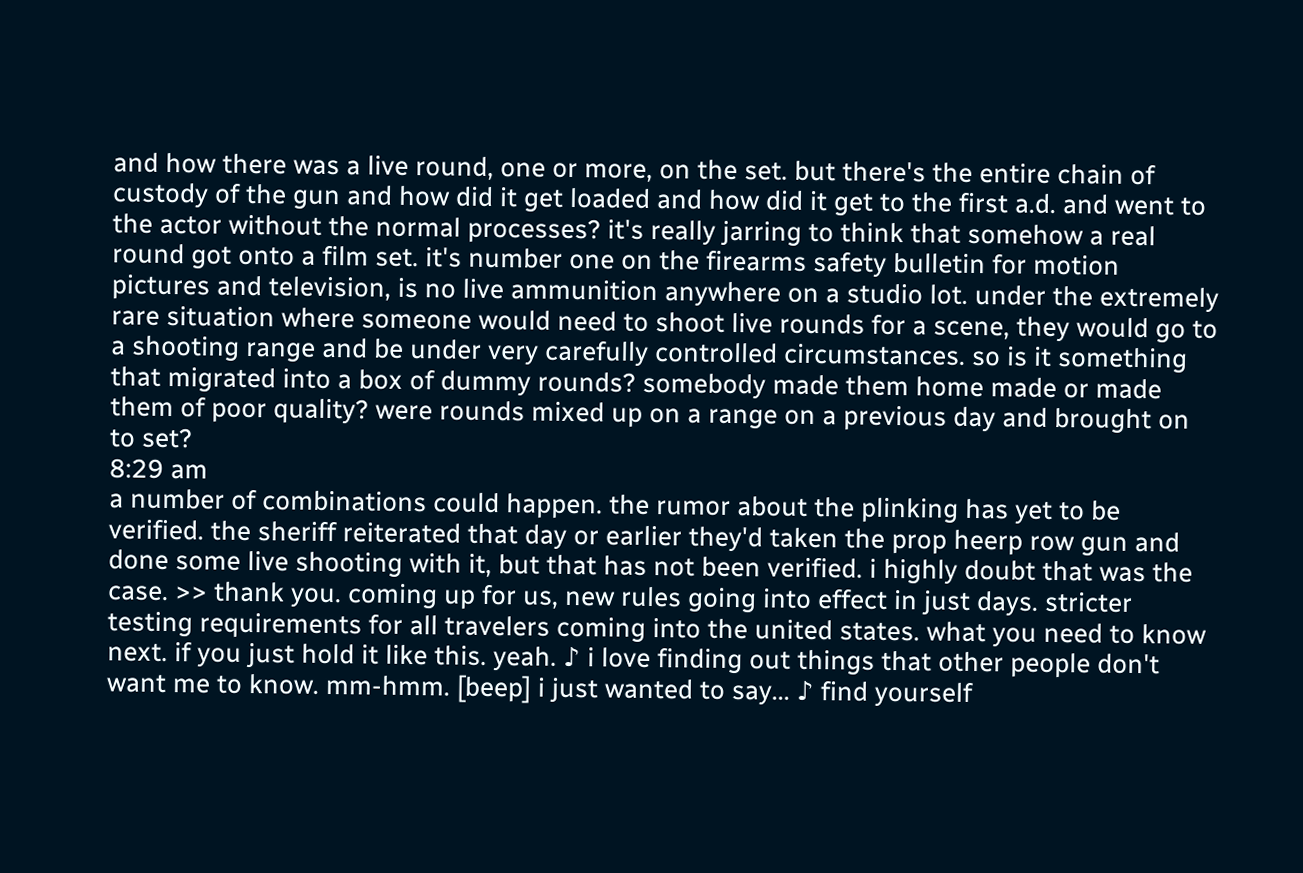and how there was a live round, one or more, on the set. but there's the entire chain of custody of the gun and how did it get loaded and how did it get to the first a.d. and went to the actor without the normal processes? it's really jarring to think that somehow a real round got onto a film set. it's number one on the firearms safety bulletin for motion pictures and television, is no live ammunition anywhere on a studio lot. under the extremely rare situation where someone would need to shoot live rounds for a scene, they would go to a shooting range and be under very carefully controlled circumstances. so is it something that migrated into a box of dummy rounds? somebody made them home made or made them of poor quality? were rounds mixed up on a range on a previous day and brought on to set?
8:29 am
a number of combinations could happen. the rumor about the plinking has yet to be verified. the sheriff reiterated that day or earlier they'd taken the prop heerp row gun and done some live shooting with it, but that has not been verified. i highly doubt that was the case. >> thank you. coming up for us, new rules going into effect in just days. stricter testing requirements for all travelers coming into the united states. what you need to know next. if you just hold it like this. yeah. ♪ i love finding out things that other people don't want me to know. mm-hmm. [beep] i just wanted to say... ♪ find yourself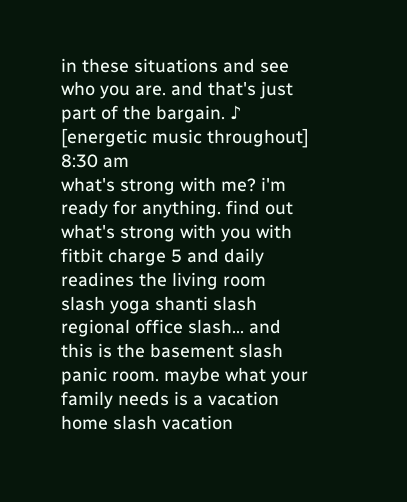in these situations and see who you are. and that's just part of the bargain. ♪ [energetic music throughout]
8:30 am
what's strong with me? i'm ready for anything. find out what's strong with you with fitbit charge 5 and daily readines the living room slash yoga shanti slash regional office slash... and this is the basement slash panic room. maybe what your family needs is a vacation home slash vacation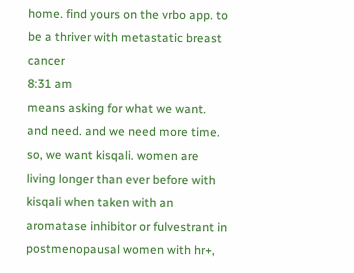home. find yours on the vrbo app. to be a thriver with metastatic breast cancer
8:31 am
means asking for what we want. and need. and we need more time. so, we want kisqali. women are living longer than ever before with kisqali when taken with an aromatase inhibitor or fulvestrant in postmenopausal women with hr+,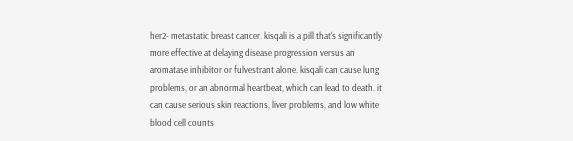her2- metastatic breast cancer. kisqali is a pill that's significantly more effective at delaying disease progression versus an aromatase inhibitor or fulvestrant alone. kisqali can cause lung problems, or an abnormal heartbeat, which can lead to death. it can cause serious skin reactions, liver problems, and low white blood cell counts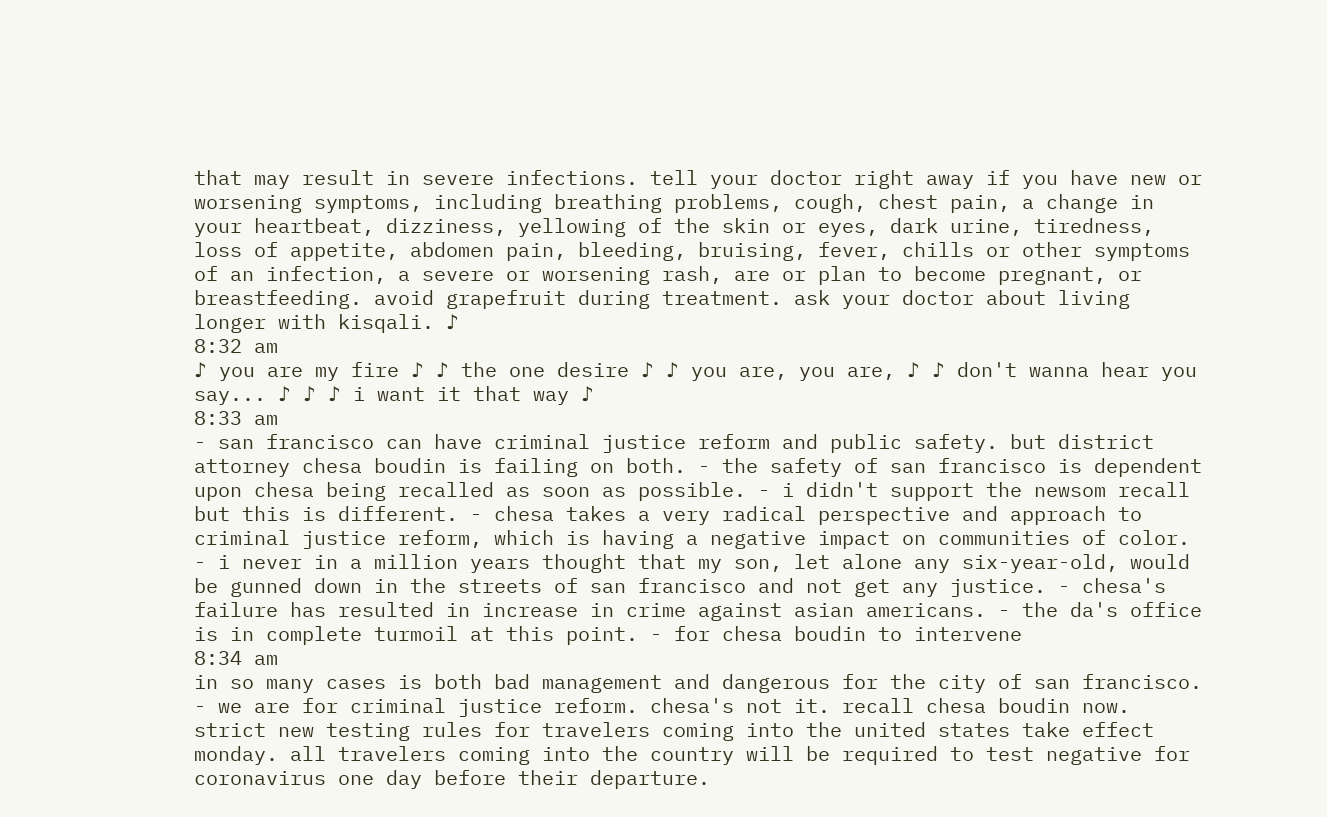that may result in severe infections. tell your doctor right away if you have new or worsening symptoms, including breathing problems, cough, chest pain, a change in your heartbeat, dizziness, yellowing of the skin or eyes, dark urine, tiredness, loss of appetite, abdomen pain, bleeding, bruising, fever, chills or other symptoms of an infection, a severe or worsening rash, are or plan to become pregnant, or breastfeeding. avoid grapefruit during treatment. ask your doctor about living longer with kisqali. ♪
8:32 am
♪ you are my fire ♪ ♪ the one desire ♪ ♪ you are, you are, ♪ ♪ don't wanna hear you say... ♪ ♪ ♪ i want it that way ♪
8:33 am
- san francisco can have criminal justice reform and public safety. but district attorney chesa boudin is failing on both. - the safety of san francisco is dependent upon chesa being recalled as soon as possible. - i didn't support the newsom recall but this is different. - chesa takes a very radical perspective and approach to criminal justice reform, which is having a negative impact on communities of color. - i never in a million years thought that my son, let alone any six-year-old, would be gunned down in the streets of san francisco and not get any justice. - chesa's failure has resulted in increase in crime against asian americans. - the da's office is in complete turmoil at this point. - for chesa boudin to intervene
8:34 am
in so many cases is both bad management and dangerous for the city of san francisco. - we are for criminal justice reform. chesa's not it. recall chesa boudin now. strict new testing rules for travelers coming into the united states take effect monday. all travelers coming into the country will be required to test negative for coronavirus one day before their departure.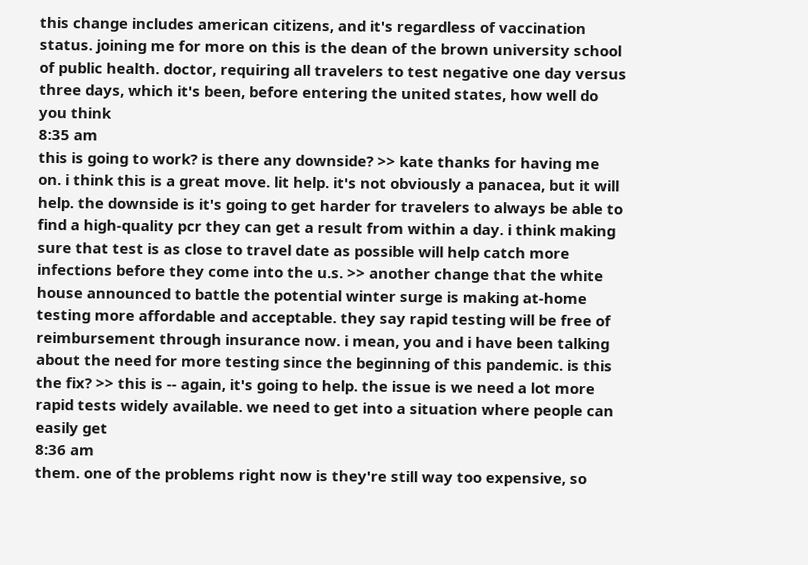this change includes american citizens, and it's regardless of vaccination status. joining me for more on this is the dean of the brown university school of public health. doctor, requiring all travelers to test negative one day versus three days, which it's been, before entering the united states, how well do you think
8:35 am
this is going to work? is there any downside? >> kate thanks for having me on. i think this is a great move. lit help. it's not obviously a panacea, but it will help. the downside is it's going to get harder for travelers to always be able to find a high-quality pcr they can get a result from within a day. i think making sure that test is as close to travel date as possible will help catch more infections before they come into the u.s. >> another change that the white house announced to battle the potential winter surge is making at-home testing more affordable and acceptable. they say rapid testing will be free of reimbursement through insurance now. i mean, you and i have been talking about the need for more testing since the beginning of this pandemic. is this the fix? >> this is -- again, it's going to help. the issue is we need a lot more rapid tests widely available. we need to get into a situation where people can easily get
8:36 am
them. one of the problems right now is they're still way too expensive, so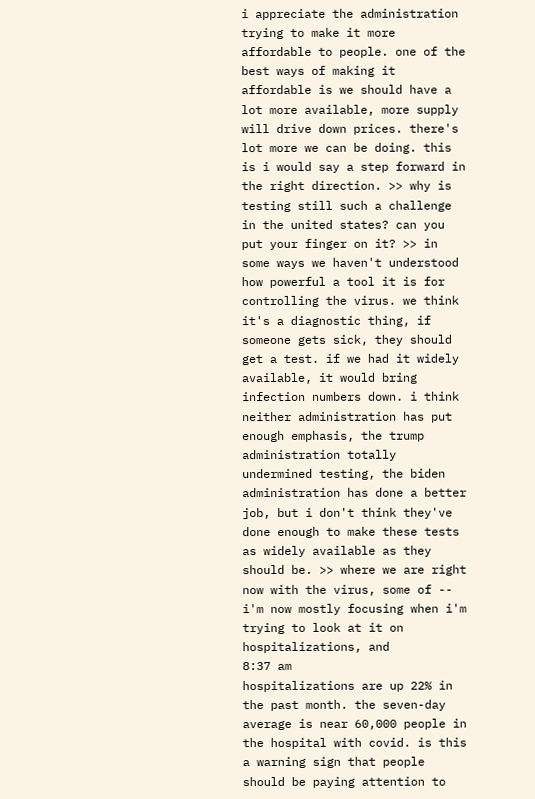i appreciate the administration trying to make it more affordable to people. one of the best ways of making it affordable is we should have a lot more available, more supply will drive down prices. there's lot more we can be doing. this is i would say a step forward in the right direction. >> why is testing still such a challenge in the united states? can you put your finger on it? >> in some ways we haven't understood how powerful a tool it is for controlling the virus. we think it's a diagnostic thing, if someone gets sick, they should get a test. if we had it widely available, it would bring infection numbers down. i think neither administration has put enough emphasis, the trump administration totally undermined testing, the biden administration has done a better job, but i don't think they've done enough to make these tests as widely available as they should be. >> where we are right now with the virus, some of -- i'm now mostly focusing when i'm trying to look at it on hospitalizations, and
8:37 am
hospitalizations are up 22% in the past month. the seven-day average is near 60,000 people in the hospital with covid. is this a warning sign that people should be paying attention to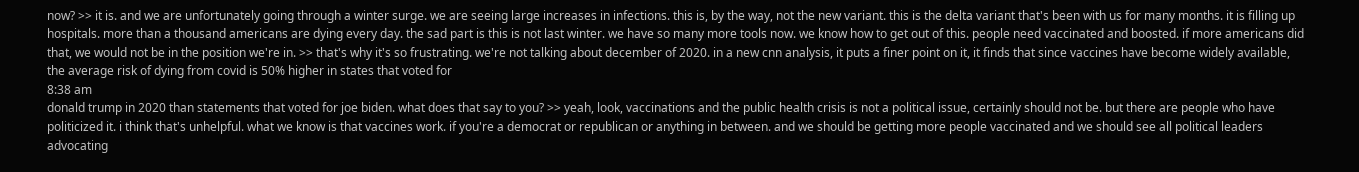now? >> it is. and we are unfortunately going through a winter surge. we are seeing large increases in infections. this is, by the way, not the new variant. this is the delta variant that's been with us for many months. it is filling up hospitals. more than a thousand americans are dying every day. the sad part is this is not last winter. we have so many more tools now. we know how to get out of this. people need vaccinated and boosted. if more americans did that, we would not be in the position we're in. >> that's why it's so frustrating. we're not talking about december of 2020. in a new cnn analysis, it puts a finer point on it, it finds that since vaccines have become widely available, the average risk of dying from covid is 50% higher in states that voted for
8:38 am
donald trump in 2020 than statements that voted for joe biden. what does that say to you? >> yeah, look, vaccinations and the public health crisis is not a political issue, certainly should not be. but there are people who have politicized it. i think that's unhelpful. what we know is that vaccines work. if you're a democrat or republican or anything in between. and we should be getting more people vaccinated and we should see all political leaders advocating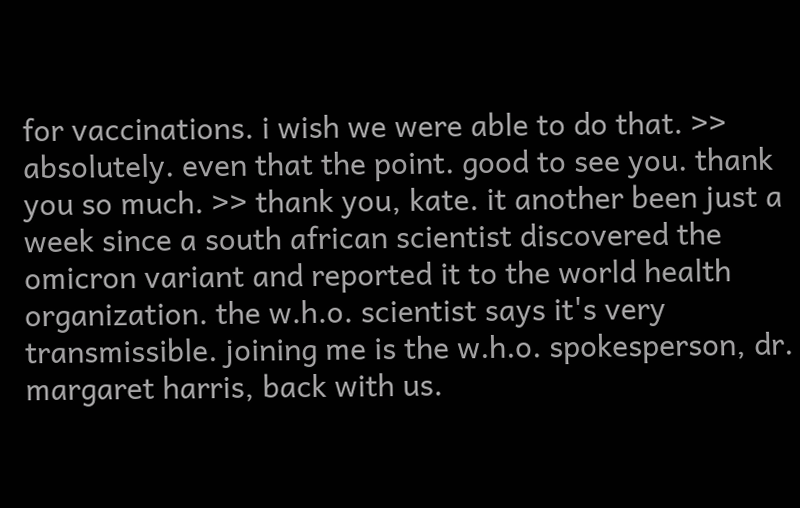for vaccinations. i wish we were able to do that. >> absolutely. even that the point. good to see you. thank you so much. >> thank you, kate. it another been just a week since a south african scientist discovered the omicron variant and reported it to the world health organization. the w.h.o. scientist says it's very transmissible. joining me is the w.h.o. spokesperson, dr. margaret harris, back with us.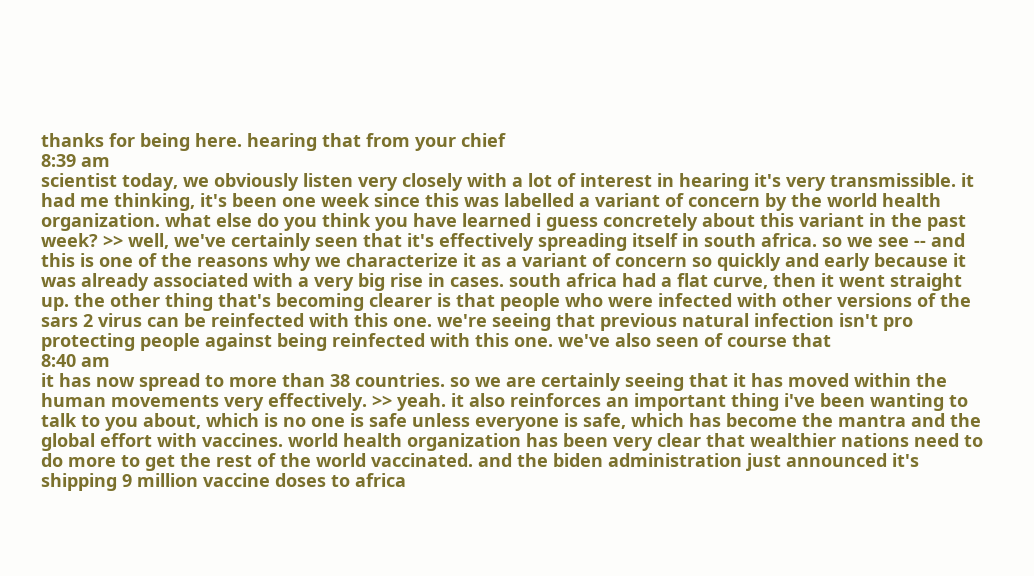thanks for being here. hearing that from your chief
8:39 am
scientist today, we obviously listen very closely with a lot of interest in hearing it's very transmissible. it had me thinking, it's been one week since this was labelled a variant of concern by the world health organization. what else do you think you have learned i guess concretely about this variant in the past week? >> well, we've certainly seen that it's effectively spreading itself in south africa. so we see -- and this is one of the reasons why we characterize it as a variant of concern so quickly and early because it was already associated with a very big rise in cases. south africa had a flat curve, then it went straight up. the other thing that's becoming clearer is that people who were infected with other versions of the sars 2 virus can be reinfected with this one. we're seeing that previous natural infection isn't pro protecting people against being reinfected with this one. we've also seen of course that
8:40 am
it has now spread to more than 38 countries. so we are certainly seeing that it has moved within the human movements very effectively. >> yeah. it also reinforces an important thing i've been wanting to talk to you about, which is no one is safe unless everyone is safe, which has become the mantra and the global effort with vaccines. world health organization has been very clear that wealthier nations need to do more to get the rest of the world vaccinated. and the biden administration just announced it's shipping 9 million vaccine doses to africa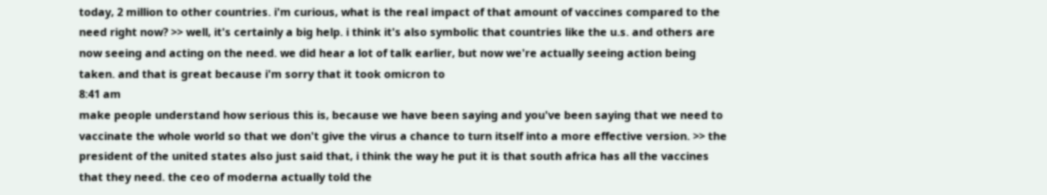today, 2 million to other countries. i'm curious, what is the real impact of that amount of vaccines compared to the need right now? >> well, it's certainly a big help. i think it's also symbolic that countries like the u.s. and others are now seeing and acting on the need. we did hear a lot of talk earlier, but now we're actually seeing action being taken. and that is great because i'm sorry that it took omicron to
8:41 am
make people understand how serious this is, because we have been saying and you've been saying that we need to vaccinate the whole world so that we don't give the virus a chance to turn itself into a more effective version. >> the president of the united states also just said that, i think the way he put it is that south africa has all the vaccines that they need. the ceo of moderna actually told the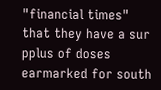"financial times" that they have a sur pplus of doses earmarked for south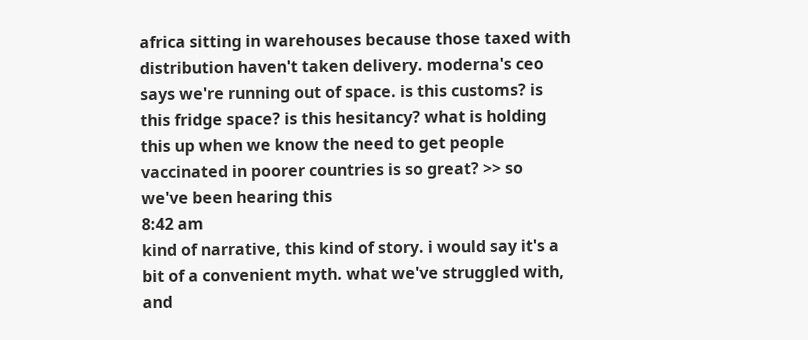africa sitting in warehouses because those taxed with distribution haven't taken delivery. moderna's ceo says we're running out of space. is this customs? is this fridge space? is this hesitancy? what is holding this up when we know the need to get people vaccinated in poorer countries is so great? >> so we've been hearing this
8:42 am
kind of narrative, this kind of story. i would say it's a bit of a convenient myth. what we've struggled with, and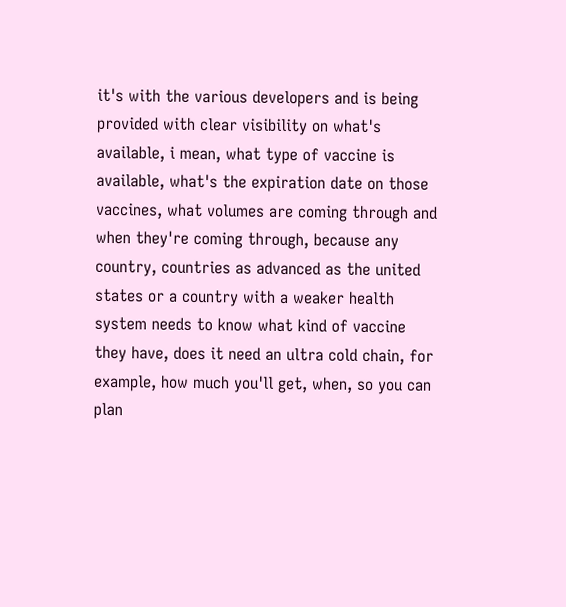it's with the various developers and is being provided with clear visibility on what's available, i mean, what type of vaccine is available, what's the expiration date on those vaccines, what volumes are coming through and when they're coming through, because any country, countries as advanced as the united states or a country with a weaker health system needs to know what kind of vaccine they have, does it need an ultra cold chain, for example, how much you'll get, when, so you can plan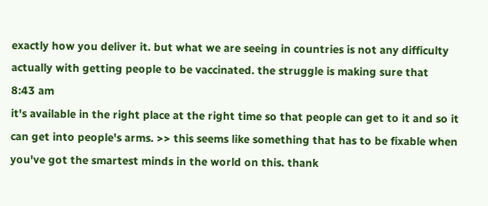exactly how you deliver it. but what we are seeing in countries is not any difficulty actually with getting people to be vaccinated. the struggle is making sure that
8:43 am
it's available in the right place at the right time so that people can get to it and so it can get into people's arms. >> this seems like something that has to be fixable when you've got the smartest minds in the world on this. thank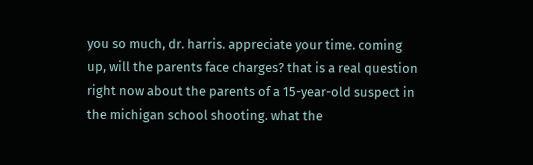you so much, dr. harris. appreciate your time. coming up, will the parents face charges? that is a real question right now about the parents of a 15-year-old suspect in the michigan school shooting. what the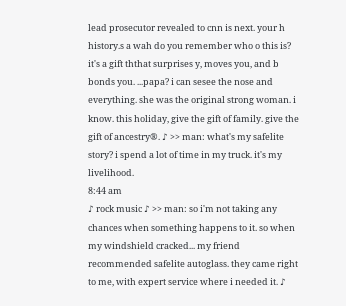lead prosecutor revealed to cnn is next. your h history.s a wah do you remember who o this is? it's a gift ththat surprises y, moves you, and b bonds you. ...papa? i can sesee the nose and everything. she was the original strong woman. i know. this holiday, give the gift of family. give the gift of ancestry®. ♪ >> man: what's my safelite story? i spend a lot of time in my truck. it's my livelihood.
8:44 am
♪ rock music ♪ >> man: so i'm not taking any chances when something happens to it. so when my windshield cracked... my friend recommended safelite autoglass. they came right to me, with expert service where i needed it. ♪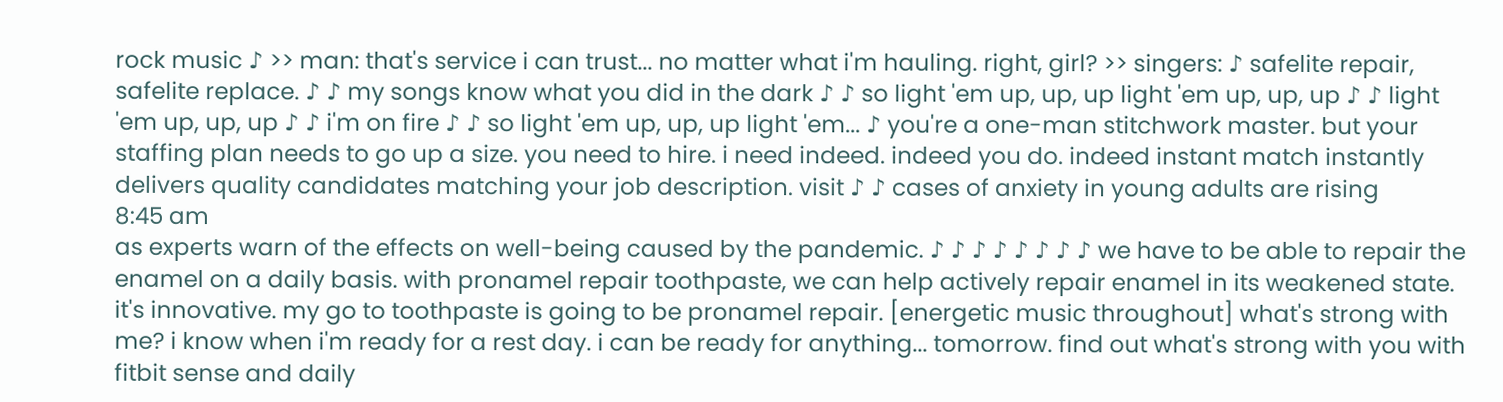rock music ♪ >> man: that's service i can trust... no matter what i'm hauling. right, girl? >> singers: ♪ safelite repair, safelite replace. ♪ ♪ my songs know what you did in the dark ♪ ♪ so light 'em up, up, up light 'em up, up, up ♪ ♪ light 'em up, up, up ♪ ♪ i'm on fire ♪ ♪ so light 'em up, up, up light 'em... ♪ you're a one-man stitchwork master. but your staffing plan needs to go up a size. you need to hire. i need indeed. indeed you do. indeed instant match instantly delivers quality candidates matching your job description. visit ♪ ♪ cases of anxiety in young adults are rising
8:45 am
as experts warn of the effects on well-being caused by the pandemic. ♪ ♪ ♪ ♪ ♪ ♪ ♪ ♪ we have to be able to repair the enamel on a daily basis. with pronamel repair toothpaste, we can help actively repair enamel in its weakened state. it's innovative. my go to toothpaste is going to be pronamel repair. [energetic music throughout] what's strong with me? i know when i'm ready for a rest day. i can be ready for anything... tomorrow. find out what's strong with you with fitbit sense and daily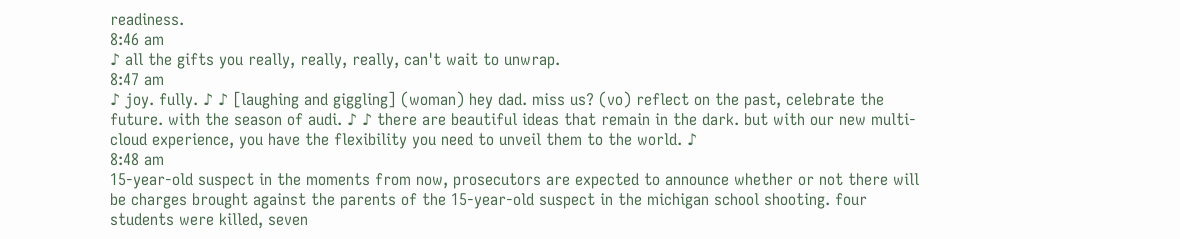readiness.
8:46 am
♪ all the gifts you really, really, really, can't wait to unwrap.
8:47 am
♪ joy. fully. ♪ ♪ [laughing and giggling] (woman) hey dad. miss us? (vo) reflect on the past, celebrate the future. with the season of audi. ♪ ♪ there are beautiful ideas that remain in the dark. but with our new multi-cloud experience, you have the flexibility you need to unveil them to the world. ♪
8:48 am
15-year-old suspect in the moments from now, prosecutors are expected to announce whether or not there will be charges brought against the parents of the 15-year-old suspect in the michigan school shooting. four students were killed, seven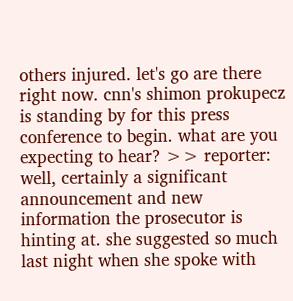others injured. let's go are there right now. cnn's shimon prokupecz is standing by for this press conference to begin. what are you expecting to hear? >> reporter: well, certainly a significant announcement and new information the prosecutor is hinting at. she suggested so much last night when she spoke with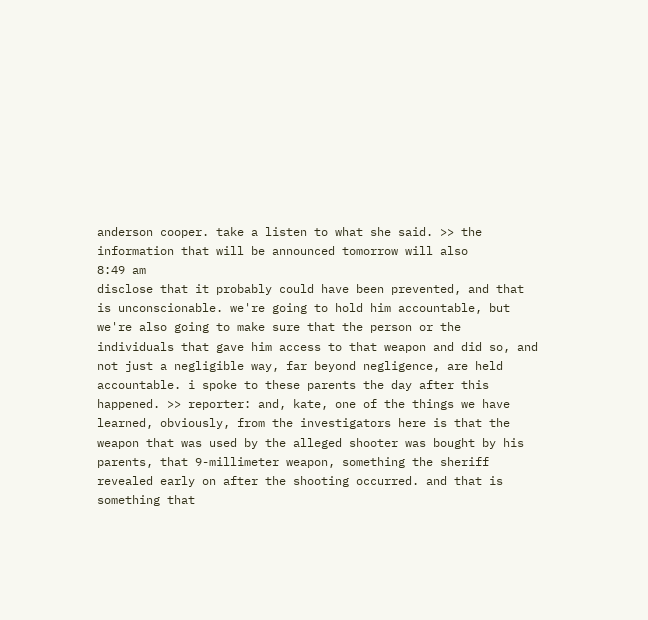anderson cooper. take a listen to what she said. >> the information that will be announced tomorrow will also
8:49 am
disclose that it probably could have been prevented, and that is unconscionable. we're going to hold him accountable, but we're also going to make sure that the person or the individuals that gave him access to that weapon and did so, and not just a negligible way, far beyond negligence, are held accountable. i spoke to these parents the day after this happened. >> reporter: and, kate, one of the things we have learned, obviously, from the investigators here is that the weapon that was used by the alleged shooter was bought by his parents, that 9-millimeter weapon, something the sheriff revealed early on after the shooting occurred. and that is something that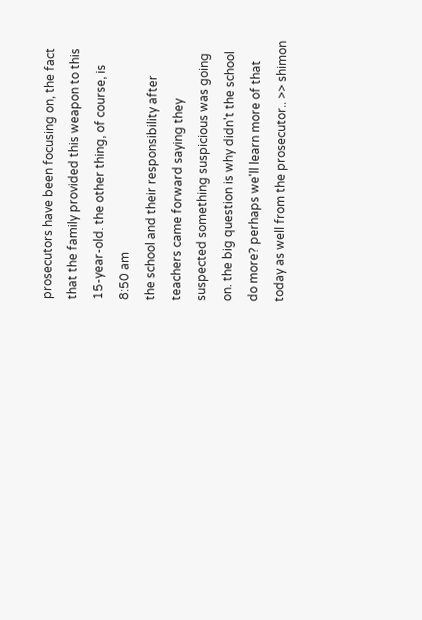prosecutors have been focusing on, the fact that the family provided this weapon to this 15-year-old. the other thing, of course, is
8:50 am
the school and their responsibility after teachers came forward saying they suspected something suspicious was going on. the big question is why didn't the school do more? perhaps we'll learn more of that today as well from the prosecutor.. >> shimon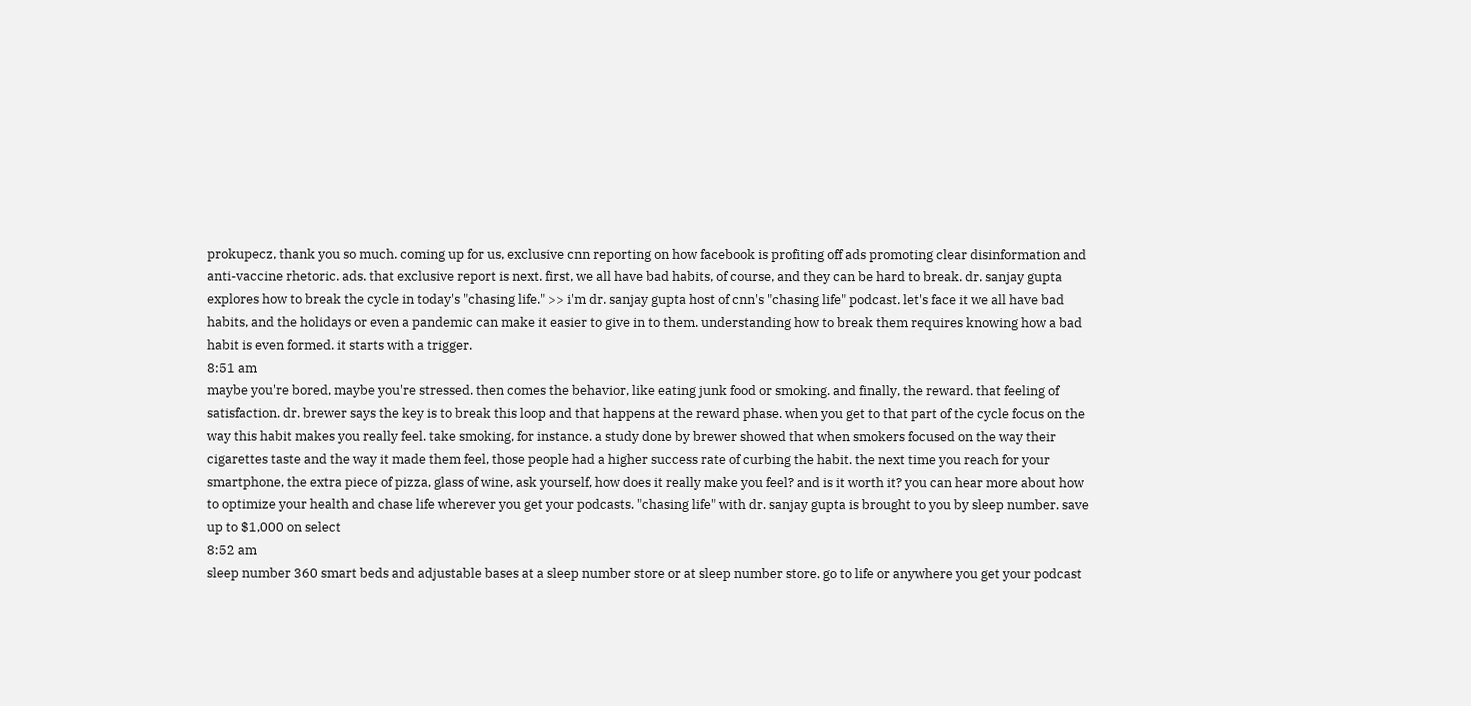prokupecz, thank you so much. coming up for us, exclusive cnn reporting on how facebook is profiting off ads promoting clear disinformation and anti-vaccine rhetoric. ads. that exclusive report is next. first, we all have bad habits, of course, and they can be hard to break. dr. sanjay gupta explores how to break the cycle in today's "chasing life." >> i'm dr. sanjay gupta host of cnn's "chasing life" podcast. let's face it we all have bad habits, and the holidays or even a pandemic can make it easier to give in to them. understanding how to break them requires knowing how a bad habit is even formed. it starts with a trigger.
8:51 am
maybe you're bored, maybe you're stressed. then comes the behavior, like eating junk food or smoking. and finally, the reward. that feeling of satisfaction. dr. brewer says the key is to break this loop and that happens at the reward phase. when you get to that part of the cycle focus on the way this habit makes you really feel. take smoking, for instance. a study done by brewer showed that when smokers focused on the way their cigarettes taste and the way it made them feel, those people had a higher success rate of curbing the habit. the next time you reach for your smartphone, the extra piece of pizza, glass of wine, ask yourself, how does it really make you feel? and is it worth it? you can hear more about how to optimize your health and chase life wherever you get your podcasts. "chasing life" with dr. sanjay gupta is brought to you by sleep number. save up to $1,000 on select
8:52 am
sleep number 360 smart beds and adjustable bases at a sleep number store or at sleep number store. go to life or anywhere you get your podcast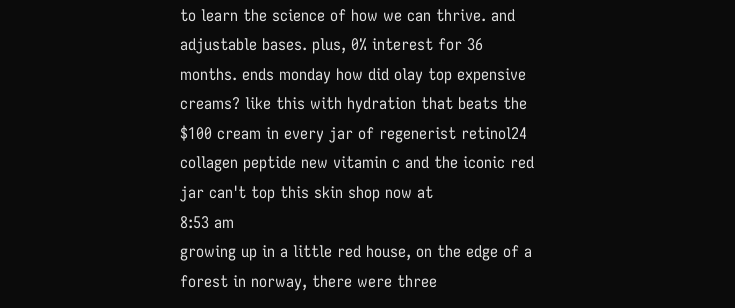to learn the science of how we can thrive. and adjustable bases. plus, 0% interest for 36 months. ends monday how did olay top expensive creams? like this with hydration that beats the $100 cream in every jar of regenerist retinol24 collagen peptide new vitamin c and the iconic red jar can't top this skin shop now at
8:53 am
growing up in a little red house, on the edge of a forest in norway, there were three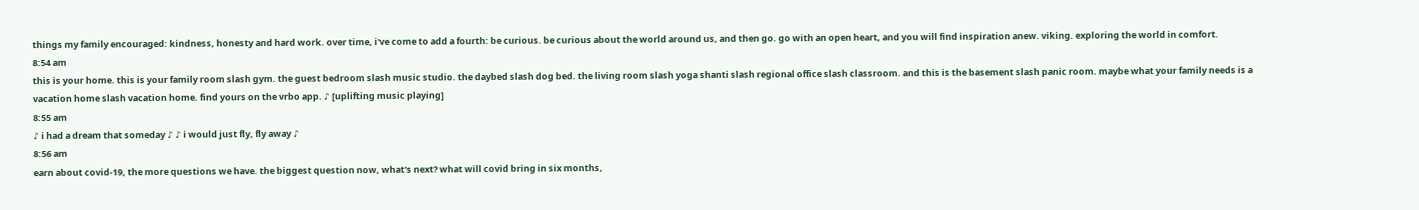things my family encouraged: kindness, honesty and hard work. over time, i've come to add a fourth: be curious. be curious about the world around us, and then go. go with an open heart, and you will find inspiration anew. viking. exploring the world in comfort.
8:54 am
this is your home. this is your family room slash gym. the guest bedroom slash music studio. the daybed slash dog bed. the living room slash yoga shanti slash regional office slash classroom. and this is the basement slash panic room. maybe what your family needs is a vacation home slash vacation home. find yours on the vrbo app. ♪ [uplifting music playing]
8:55 am
♪ i had a dream that someday ♪ ♪ i would just fly, fly away ♪
8:56 am
earn about covid-19, the more questions we have. the biggest question now, what's next? what will covid bring in six months,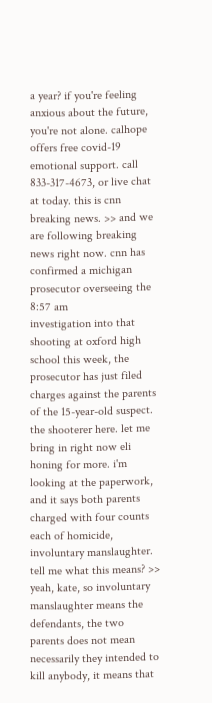a year? if you're feeling anxious about the future, you're not alone. calhope offers free covid-19 emotional support. call 833-317-4673, or live chat at today. this is cnn breaking news. >> and we are following breaking news right now. cnn has confirmed a michigan prosecutor overseeing the
8:57 am
investigation into that shooting at oxford high school this week, the prosecutor has just filed charges against the parents of the 15-year-old suspect. the shooterer here. let me bring in right now eli honing for more. i'm looking at the paperwork, and it says both parents charged with four counts each of homicide, involuntary manslaughter. tell me what this means? >> yeah, kate, so involuntary manslaughter means the defendants, the two parents does not mean necessarily they intended to kill anybody, it means that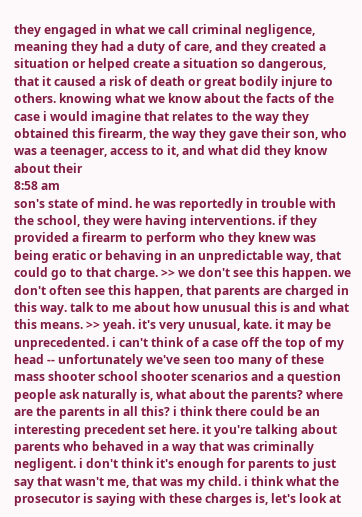they engaged in what we call criminal negligence, meaning they had a duty of care, and they created a situation or helped create a situation so dangerous, that it caused a risk of death or great bodily injure to others. knowing what we know about the facts of the case i would imagine that relates to the way they obtained this firearm, the way they gave their son, who was a teenager, access to it, and what did they know about their
8:58 am
son's state of mind. he was reportedly in trouble with the school, they were having interventions. if they provided a firearm to perform who they knew was being eratic or behaving in an unpredictable way, that could go to that charge. >> we don't see this happen. we don't often see this happen, that parents are charged in this way. talk to me about how unusual this is and what this means. >> yeah. it's very unusual, kate. it may be unprecedented. i can't think of a case off the top of my head -- unfortunately we've seen too many of these mass shooter school shooter scenarios and a question people ask naturally is, what about the parents? where are the parents in all this? i think there could be an interesting precedent set here. it you're talking about parents who behaved in a way that was criminally negligent. i don't think it's enough for parents to just say that wasn't me, that was my child. i think what the prosecutor is saying with these charges is, let's look at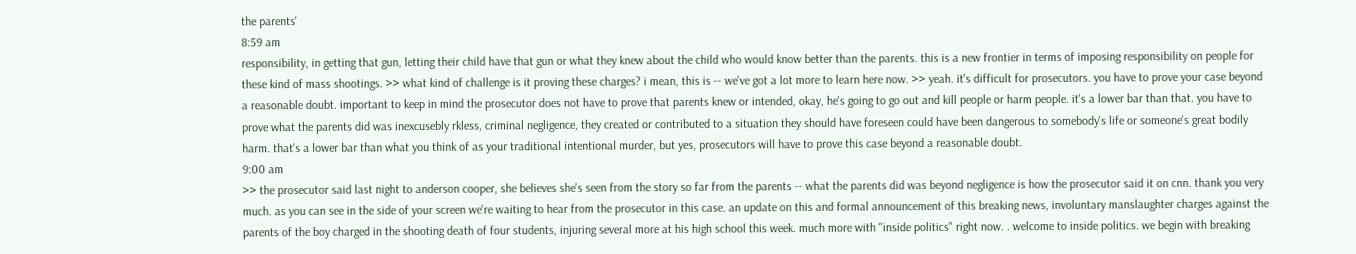the parents'
8:59 am
responsibility, in getting that gun, letting their child have that gun or what they knew about the child who would know better than the parents. this is a new frontier in terms of imposing responsibility on people for these kind of mass shootings. >> what kind of challenge is it proving these charges? i mean, this is -- we've got a lot more to learn here now. >> yeah. it's difficult for prosecutors. you have to prove your case beyond a reasonable doubt. important to keep in mind the prosecutor does not have to prove that parents knew or intended, okay, he's going to go out and kill people or harm people. it's a lower bar than that. you have to prove what the parents did was inexcusebly rkless, criminal negligence, they created or contributed to a situation they should have foreseen could have been dangerous to somebody's life or someone's great bodily harm. that's a lower bar than what you think of as your traditional intentional murder, but yes, prosecutors will have to prove this case beyond a reasonable doubt.
9:00 am
>> the prosecutor said last night to anderson cooper, she believes she's seen from the story so far from the parents -- what the parents did was beyond negligence is how the prosecutor said it on cnn. thank you very much. as you can see in the side of your screen we're waiting to hear from the prosecutor in this case. an update on this and formal announcement of this breaking news, involuntary manslaughter charges against the parents of the boy charged in the shooting death of four students, injuring several more at his high school this week. much more with "inside politics" right now. . welcome to inside politics. we begin with breaking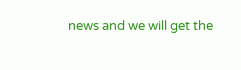news and we will get the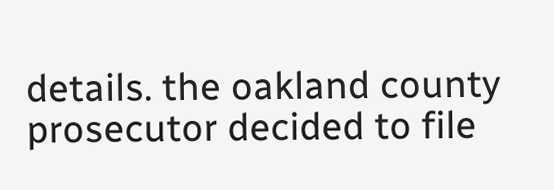details. the oakland county prosecutor decided to file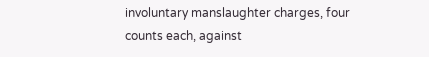involuntary manslaughter charges, four counts each, against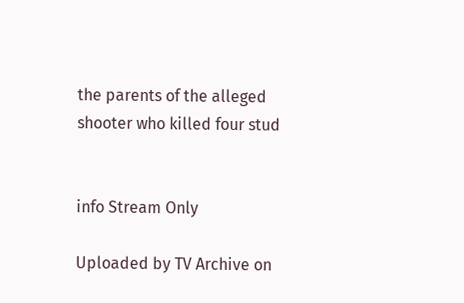the parents of the alleged shooter who killed four stud


info Stream Only

Uploaded by TV Archive on